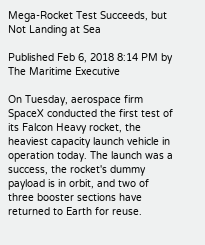Mega-Rocket Test Succeeds, but Not Landing at Sea

Published Feb 6, 2018 8:14 PM by The Maritime Executive

On Tuesday, aerospace firm SpaceX conducted the first test of its Falcon Heavy rocket, the heaviest capacity launch vehicle in operation today. The launch was a success, the rocket's dummy payload is in orbit, and two of three booster sections have returned to Earth for reuse.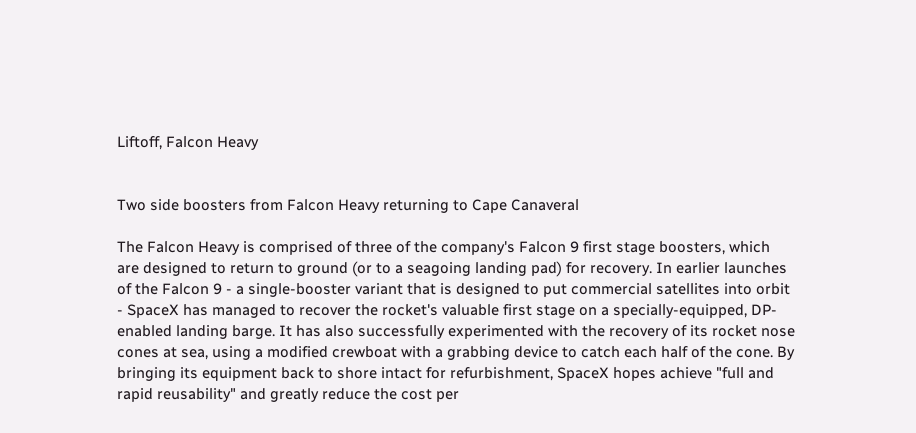Liftoff, Falcon Heavy


Two side boosters from Falcon Heavy returning to Cape Canaveral

The Falcon Heavy is comprised of three of the company's Falcon 9 first stage boosters, which are designed to return to ground (or to a seagoing landing pad) for recovery. In earlier launches of the Falcon 9 - a single-booster variant that is designed to put commercial satellites into orbit - SpaceX has managed to recover the rocket's valuable first stage on a specially-equipped, DP-enabled landing barge. It has also successfully experimented with the recovery of its rocket nose cones at sea, using a modified crewboat with a grabbing device to catch each half of the cone. By bringing its equipment back to shore intact for refurbishment, SpaceX hopes achieve "full and rapid reusability" and greatly reduce the cost per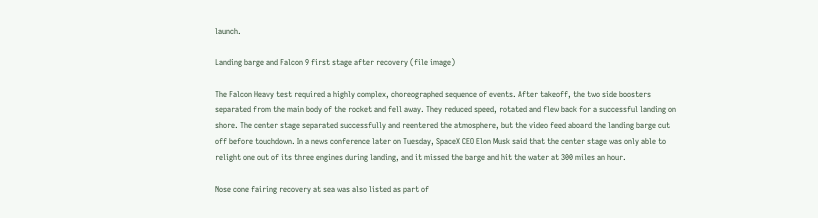launch.

Landing barge and Falcon 9 first stage after recovery (file image)

The Falcon Heavy test required a highly complex, choreographed sequence of events. After takeoff, the two side boosters separated from the main body of the rocket and fell away. They reduced speed, rotated and flew back for a successful landing on shore. The center stage separated successfully and reentered the atmosphere, but the video feed aboard the landing barge cut off before touchdown. In a news conference later on Tuesday, SpaceX CEO Elon Musk said that the center stage was only able to relight one out of its three engines during landing, and it missed the barge and hit the water at 300 miles an hour.

Nose cone fairing recovery at sea was also listed as part of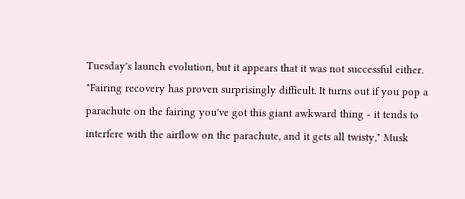Tuesday's launch evolution, but it appears that it was not successful either. "Fairing recovery has proven surprisingly difficult. It turns out if you pop a parachute on the fairing you've got this giant awkward thing - it tends to interfere with the airflow on the parachute, and it gets all twisty," Musk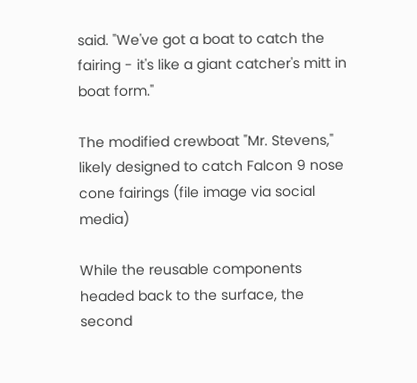said. "We've got a boat to catch the fairing - it's like a giant catcher's mitt in boat form."

The modified crewboat "Mr. Stevens," likely designed to catch Falcon 9 nose cone fairings (file image via social media)

While the reusable components headed back to the surface, the second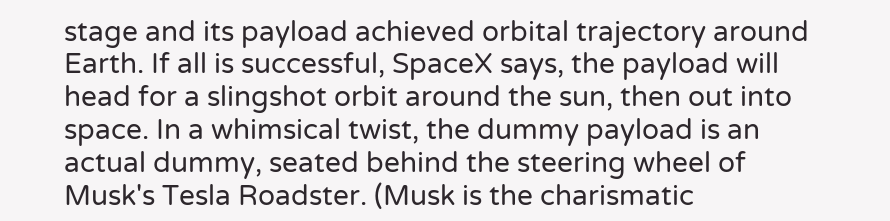stage and its payload achieved orbital trajectory around Earth. If all is successful, SpaceX says, the payload will head for a slingshot orbit around the sun, then out into space. In a whimsical twist, the dummy payload is an actual dummy, seated behind the steering wheel of Musk's Tesla Roadster. (Musk is the charismatic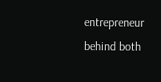entrepreneur behind both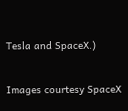Tesla and SpaceX.)

Images courtesy SpaceX